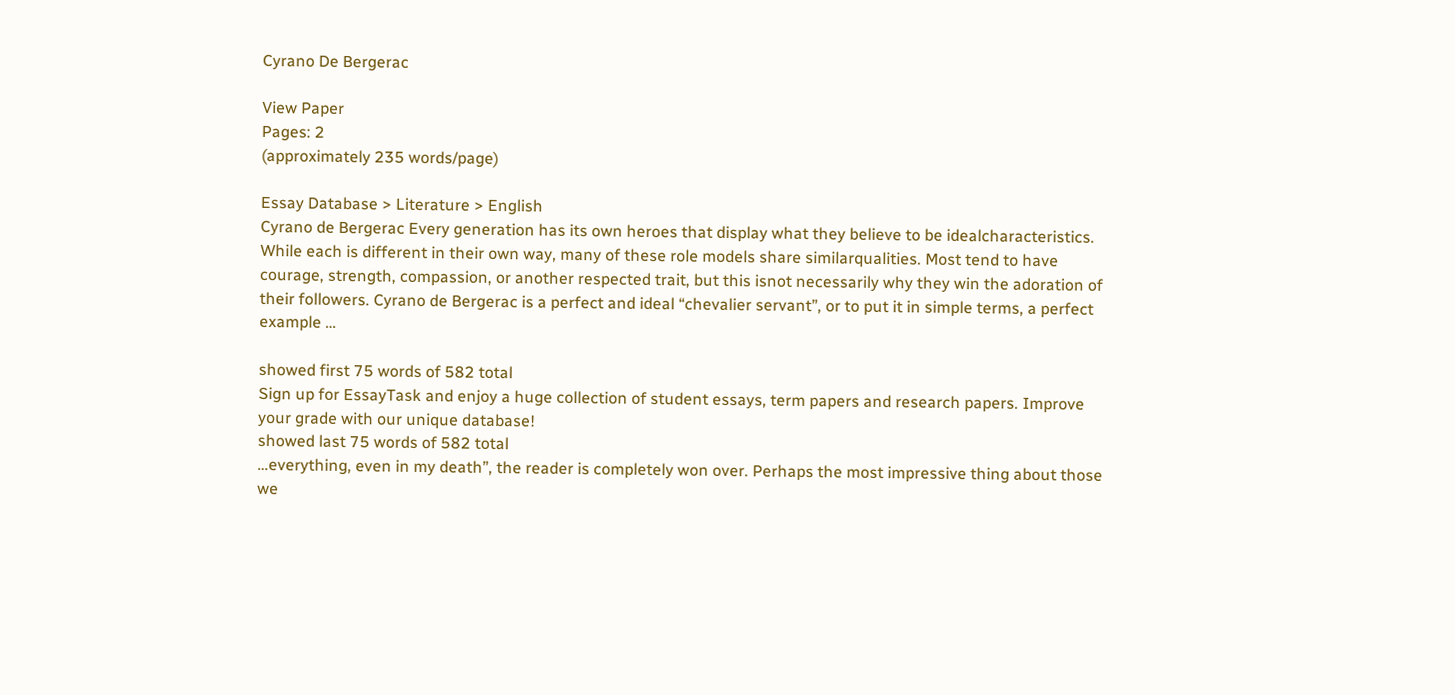Cyrano De Bergerac

View Paper
Pages: 2
(approximately 235 words/page)

Essay Database > Literature > English
Cyrano de Bergerac Every generation has its own heroes that display what they believe to be idealcharacteristics. While each is different in their own way, many of these role models share similarqualities. Most tend to have courage, strength, compassion, or another respected trait, but this isnot necessarily why they win the adoration of their followers. Cyrano de Bergerac is a perfect and ideal “chevalier servant”, or to put it in simple terms, a perfect example …

showed first 75 words of 582 total
Sign up for EssayTask and enjoy a huge collection of student essays, term papers and research papers. Improve your grade with our unique database!
showed last 75 words of 582 total
…everything, even in my death”, the reader is completely won over. Perhaps the most impressive thing about those we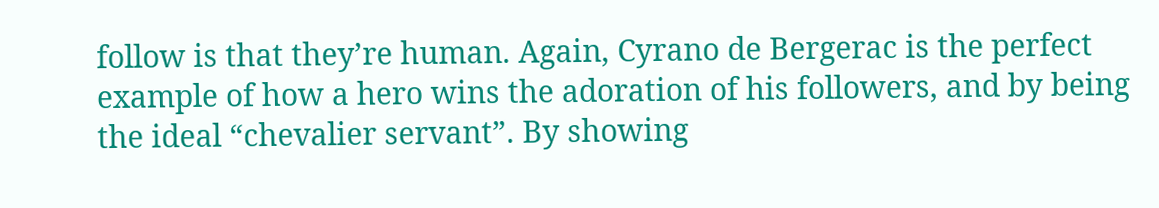follow is that they’re human. Again, Cyrano de Bergerac is the perfect example of how a hero wins the adoration of his followers, and by being the ideal “chevalier servant”. By showing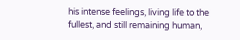his intense feelings, living life to the fullest, and still remaining human,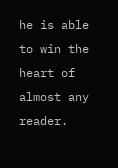he is able to win the heart of almost any reader.